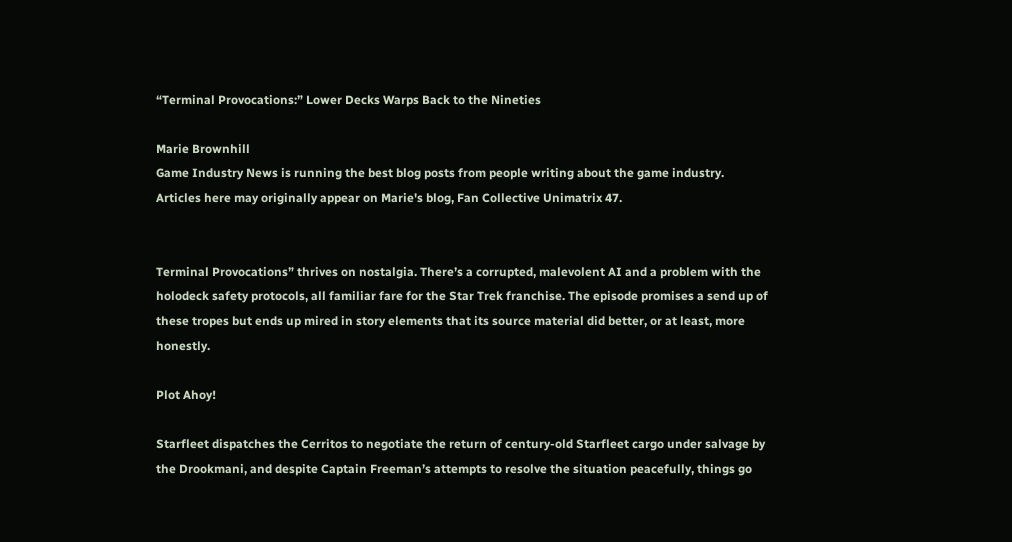“Terminal Provocations:” Lower Decks Warps Back to the Nineties

Marie Brownhill
Game Industry News is running the best blog posts from people writing about the game industry. Articles here may originally appear on Marie's blog, Fan Collective Unimatrix 47.


Terminal Provocations” thrives on nostalgia. There’s a corrupted, malevolent AI and a problem with the holodeck safety protocols, all familiar fare for the Star Trek franchise. The episode promises a send up of these tropes but ends up mired in story elements that its source material did better, or at least, more honestly.

Plot Ahoy!

Starfleet dispatches the Cerritos to negotiate the return of century-old Starfleet cargo under salvage by the Drookmani, and despite Captain Freeman’s attempts to resolve the situation peacefully, things go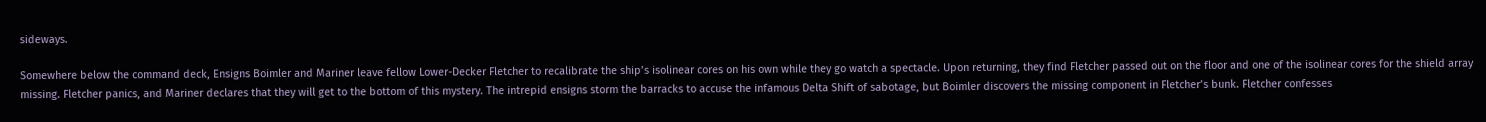sideways.

Somewhere below the command deck, Ensigns Boimler and Mariner leave fellow Lower-Decker Fletcher to recalibrate the ship’s isolinear cores on his own while they go watch a spectacle. Upon returning, they find Fletcher passed out on the floor and one of the isolinear cores for the shield array missing. Fletcher panics, and Mariner declares that they will get to the bottom of this mystery. The intrepid ensigns storm the barracks to accuse the infamous Delta Shift of sabotage, but Boimler discovers the missing component in Fletcher’s bunk. Fletcher confesses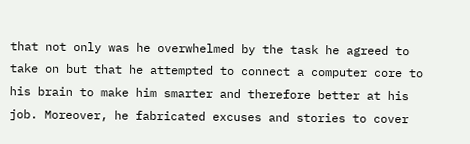that not only was he overwhelmed by the task he agreed to take on but that he attempted to connect a computer core to his brain to make him smarter and therefore better at his job. Moreover, he fabricated excuses and stories to cover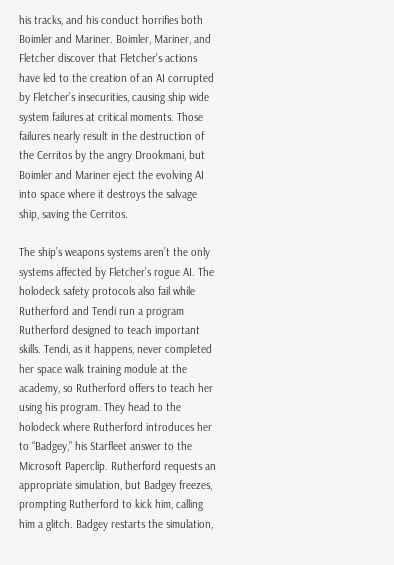his tracks, and his conduct horrifies both Boimler and Mariner. Boimler, Mariner, and Fletcher discover that Fletcher’s actions have led to the creation of an AI corrupted by Fletcher’s insecurities, causing ship wide system failures at critical moments. Those failures nearly result in the destruction of the Cerritos by the angry Drookmani, but Boimler and Mariner eject the evolving AI into space where it destroys the salvage ship, saving the Cerritos.

The ship’s weapons systems aren’t the only systems affected by Fletcher’s rogue AI. The holodeck safety protocols also fail while Rutherford and Tendi run a program Rutherford designed to teach important skills. Tendi, as it happens, never completed her space walk training module at the academy, so Rutherford offers to teach her using his program. They head to the holodeck where Rutherford introduces her to “Badgey,” his Starfleet answer to the Microsoft Paperclip. Rutherford requests an appropriate simulation, but Badgey freezes, prompting Rutherford to kick him, calling him a glitch. Badgey restarts the simulation,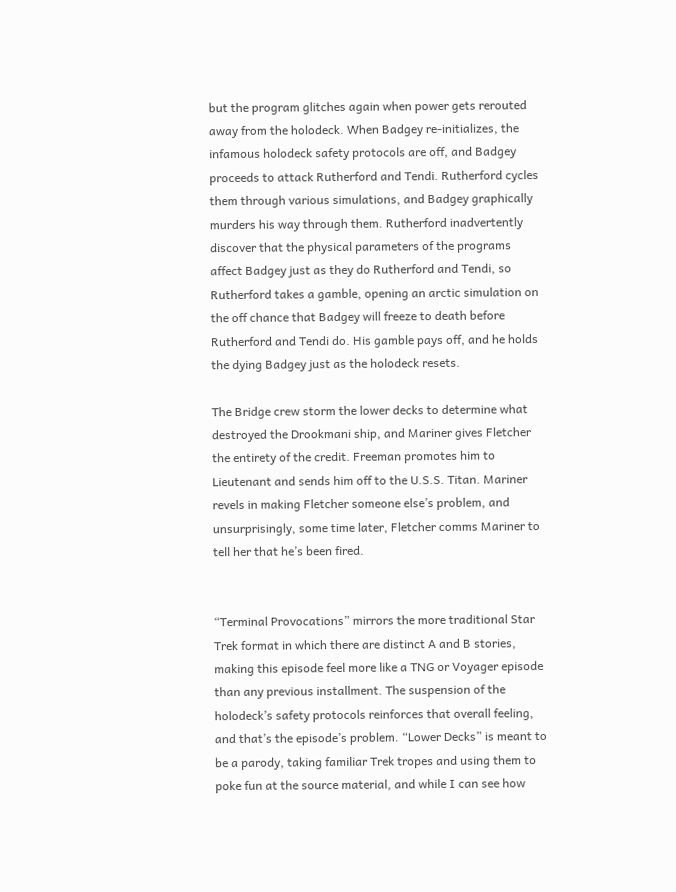but the program glitches again when power gets rerouted away from the holodeck. When Badgey re-initializes, the infamous holodeck safety protocols are off, and Badgey proceeds to attack Rutherford and Tendi. Rutherford cycles them through various simulations, and Badgey graphically murders his way through them. Rutherford inadvertently discover that the physical parameters of the programs affect Badgey just as they do Rutherford and Tendi, so Rutherford takes a gamble, opening an arctic simulation on the off chance that Badgey will freeze to death before Rutherford and Tendi do. His gamble pays off, and he holds the dying Badgey just as the holodeck resets.

The Bridge crew storm the lower decks to determine what destroyed the Drookmani ship, and Mariner gives Fletcher the entirety of the credit. Freeman promotes him to Lieutenant and sends him off to the U.S.S. Titan. Mariner revels in making Fletcher someone else’s problem, and unsurprisingly, some time later, Fletcher comms Mariner to tell her that he’s been fired.


“Terminal Provocations” mirrors the more traditional Star Trek format in which there are distinct A and B stories, making this episode feel more like a TNG or Voyager episode than any previous installment. The suspension of the holodeck’s safety protocols reinforces that overall feeling, and that’s the episode’s problem. “Lower Decks” is meant to be a parody, taking familiar Trek tropes and using them to poke fun at the source material, and while I can see how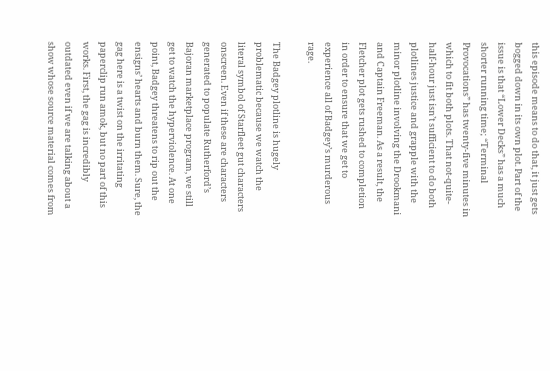this episode means to do that, it just gets bogged down in its own plot. Part of the issue is that “Lower Decks” has a much shorter running time; “Terminal Provocations” has twenty-five minutes in which to fit both plots. That not-quite-half-hour just isn’t sufficient to do both plotlines justice and grapple with the minor plotline involving the Drookmani and Captain Freeman. As a result, the Fletcher plot gets rushed to completion in order to ensure that we get to experience all of Badgey’s murderous rage.

The Badgey plotline is hugely problematic because we watch the literal symbol of Starfleet gut characters onscreen. Even if these are characters generated to populate Rutherford’s Bajoran marketplace program, we still get to watch the hyperviolence. At one point, Badgey threatens to rip out the ensigns’ hearts and burn them. Sure, the gag here is a twist on the irritating paperclip run amok, but no part of this works. First, the gag is incredibly outdated even if we are talking about a show whose source material comes from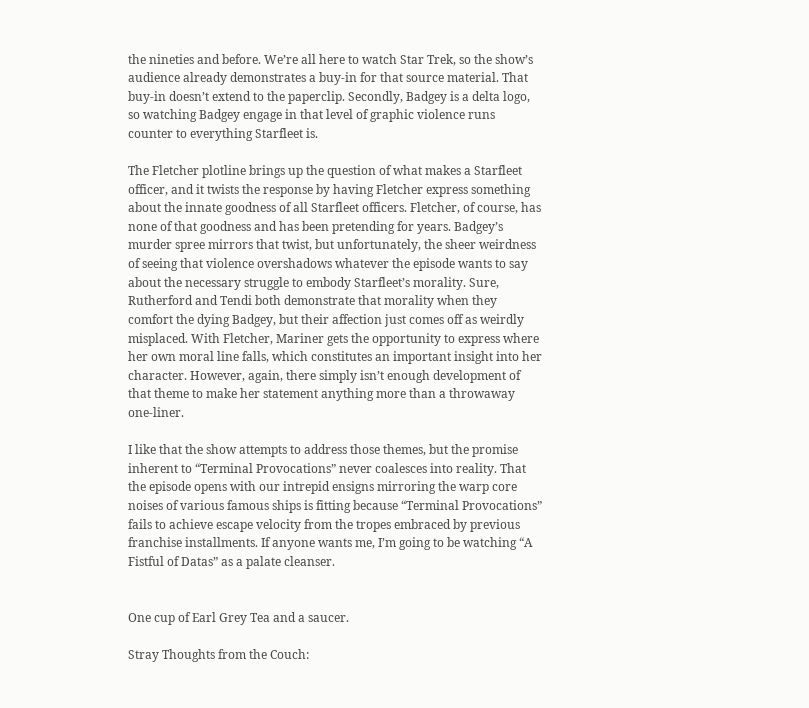the nineties and before. We’re all here to watch Star Trek, so the show’s audience already demonstrates a buy-in for that source material. That buy-in doesn’t extend to the paperclip. Secondly, Badgey is a delta logo, so watching Badgey engage in that level of graphic violence runs counter to everything Starfleet is.

The Fletcher plotline brings up the question of what makes a Starfleet officer, and it twists the response by having Fletcher express something about the innate goodness of all Starfleet officers. Fletcher, of course, has none of that goodness and has been pretending for years. Badgey’s murder spree mirrors that twist, but unfortunately, the sheer weirdness of seeing that violence overshadows whatever the episode wants to say about the necessary struggle to embody Starfleet’s morality. Sure, Rutherford and Tendi both demonstrate that morality when they comfort the dying Badgey, but their affection just comes off as weirdly misplaced. With Fletcher, Mariner gets the opportunity to express where her own moral line falls, which constitutes an important insight into her character. However, again, there simply isn’t enough development of that theme to make her statement anything more than a throwaway one-liner.

I like that the show attempts to address those themes, but the promise inherent to “Terminal Provocations” never coalesces into reality. That the episode opens with our intrepid ensigns mirroring the warp core noises of various famous ships is fitting because “Terminal Provocations” fails to achieve escape velocity from the tropes embraced by previous franchise installments. If anyone wants me, I’m going to be watching “A Fistful of Datas” as a palate cleanser.


One cup of Earl Grey Tea and a saucer.

Stray Thoughts from the Couch: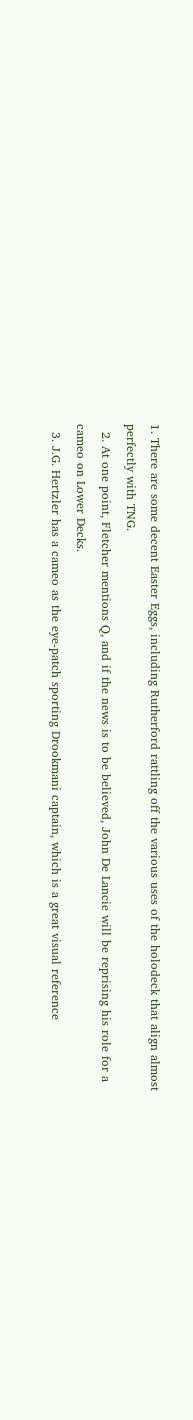1. There are some decent Easter Eggs, including Rutherford rattling off the various uses of the holodeck that align almost perfectly with TNG.
  2. At one point, Fletcher mentions Q, and if the news is to be believed, John De Lancie will be reprising his role for a cameo on Lower Decks.
  3. J.G. Hertzler has a cameo as the eye-patch sporting Drookmani captain, which is a great visual reference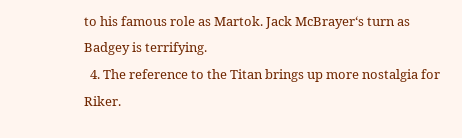to his famous role as Martok. Jack McBrayer‘s turn as Badgey is terrifying.
  4. The reference to the Titan brings up more nostalgia for Riker.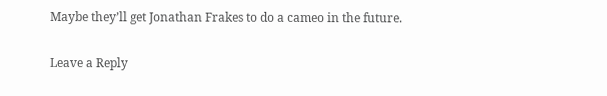Maybe they’ll get Jonathan Frakes to do a cameo in the future.

Leave a Reply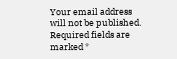Your email address will not be published. Required fields are marked *